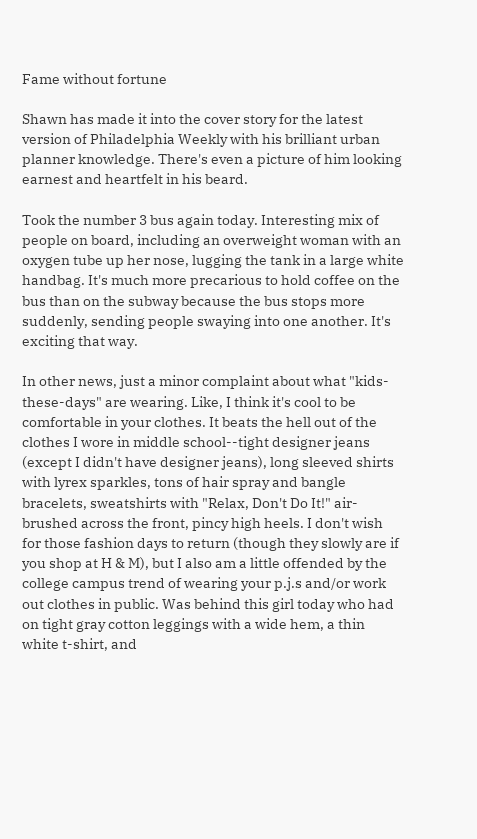Fame without fortune

Shawn has made it into the cover story for the latest version of Philadelphia Weekly with his brilliant urban planner knowledge. There's even a picture of him looking earnest and heartfelt in his beard.

Took the number 3 bus again today. Interesting mix of people on board, including an overweight woman with an oxygen tube up her nose, lugging the tank in a large white handbag. It's much more precarious to hold coffee on the bus than on the subway because the bus stops more suddenly, sending people swaying into one another. It's exciting that way.

In other news, just a minor complaint about what "kids-these-days" are wearing. Like, I think it's cool to be comfortable in your clothes. It beats the hell out of the clothes I wore in middle school--tight designer jeans (except I didn't have designer jeans), long sleeved shirts with lyrex sparkles, tons of hair spray and bangle bracelets, sweatshirts with "Relax, Don't Do It!" air-brushed across the front, pincy high heels. I don't wish for those fashion days to return (though they slowly are if you shop at H & M), but I also am a little offended by the college campus trend of wearing your p.j.s and/or work out clothes in public. Was behind this girl today who had on tight gray cotton leggings with a wide hem, a thin white t-shirt, and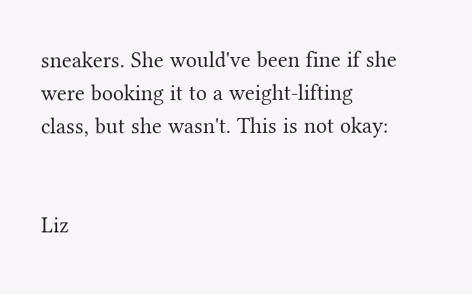sneakers. She would've been fine if she were booking it to a weight-lifting class, but she wasn't. This is not okay:


Liz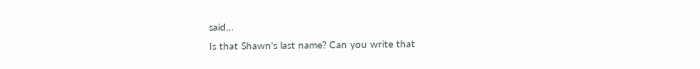said…
Is that Shawn's last name? Can you write that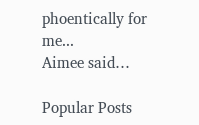phoentically for me...
Aimee said…

Popular Posts